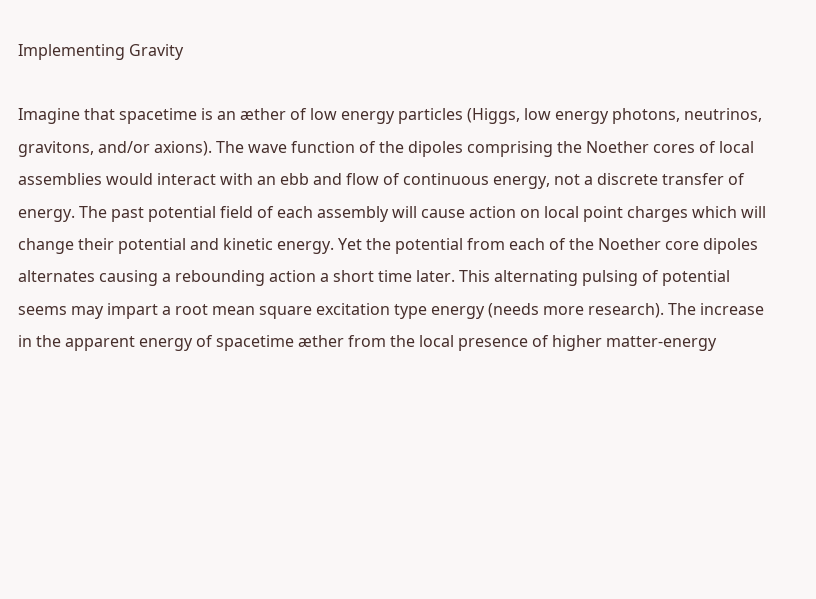Implementing Gravity

Imagine that spacetime is an æther of low energy particles (Higgs, low energy photons, neutrinos, gravitons, and/or axions). The wave function of the dipoles comprising the Noether cores of local assemblies would interact with an ebb and flow of continuous energy, not a discrete transfer of energy. The past potential field of each assembly will cause action on local point charges which will change their potential and kinetic energy. Yet the potential from each of the Noether core dipoles alternates causing a rebounding action a short time later. This alternating pulsing of potential seems may impart a root mean square excitation type energy (needs more research). The increase in the apparent energy of spacetime æther from the local presence of higher matter-energy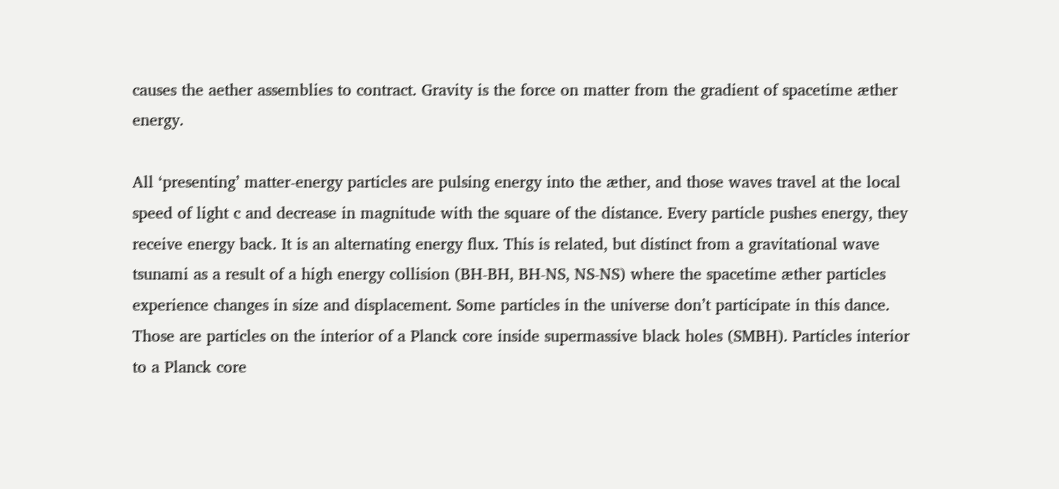causes the aether assemblies to contract. Gravity is the force on matter from the gradient of spacetime æther energy.

All ‘presenting’ matter-energy particles are pulsing energy into the æther, and those waves travel at the local speed of light c and decrease in magnitude with the square of the distance. Every particle pushes energy, they receive energy back. It is an alternating energy flux. This is related, but distinct from a gravitational wave tsunami as a result of a high energy collision (BH-BH, BH-NS, NS-NS) where the spacetime æther particles experience changes in size and displacement. Some particles in the universe don’t participate in this dance. Those are particles on the interior of a Planck core inside supermassive black holes (SMBH). Particles interior to a Planck core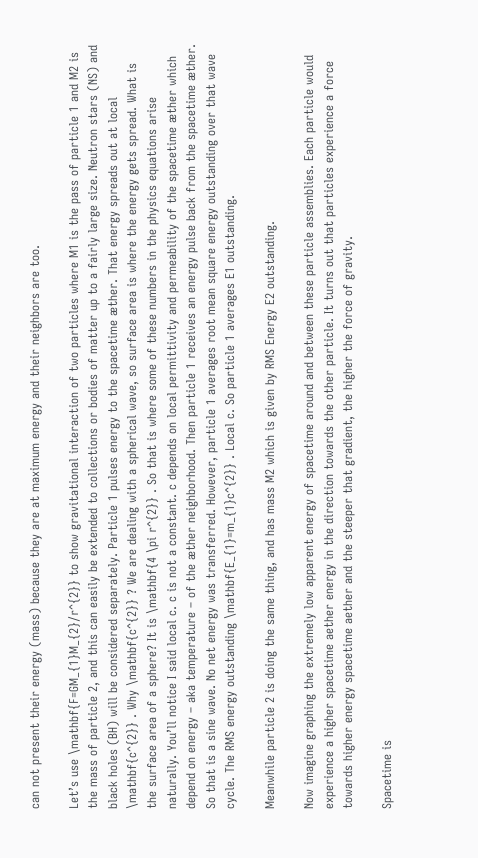can not present their energy (mass) because they are at maximum energy and their neighbors are too.

Let’s use \mathbf{F=GM_{1}M_{2}/r^{2}} to show gravitational interaction of two particles where M1 is the pass of particle 1 and M2 is the mass of particle 2, and this can easily be extended to collections or bodies of matter up to a fairly large size. Neutron stars (NS) and black holes (BH) will be considered separately. Particle 1 pulses energy to the spacetime æther. That energy spreads out at local \mathbf{c^{2}} . Why \mathbf{c^{2}} ? We are dealing with a spherical wave, so surface area is where the energy gets spread. What is the surface area of a sphere? It is \mathbf{4 \pi r^{2}} . So that is where some of these numbers in the physics equations arise naturally. You’ll notice I said local c. c is not a constant. c depends on local permittivity and permeability of the spacetime æther which depend on energy – aka temperature – of the æther neighborhood. Then particle 1 receives an energy pulse back from the spacetime æther. So that is a sine wave. No net energy was transferred. However, particle 1 averages root mean square energy outstanding over that wave cycle. The RMS energy outstanding \mathbf{E_{1}=m_{1}c^{2}} . Local c. So particle 1 averages E1 outstanding.

Meanwhile particle 2 is doing the same thing, and has mass M2 which is given by RMS Energy E2 outstanding.

Now imagine graphing the extremely low apparent energy of spacetime around and between these particle assemblies. Each particle would experience a higher spacetime aether energy in the direction towards the other particle. It turns out that particles experience a force towards higher energy spacetime aether and the steeper that gradient, the higher the force of gravity.

Spacetime is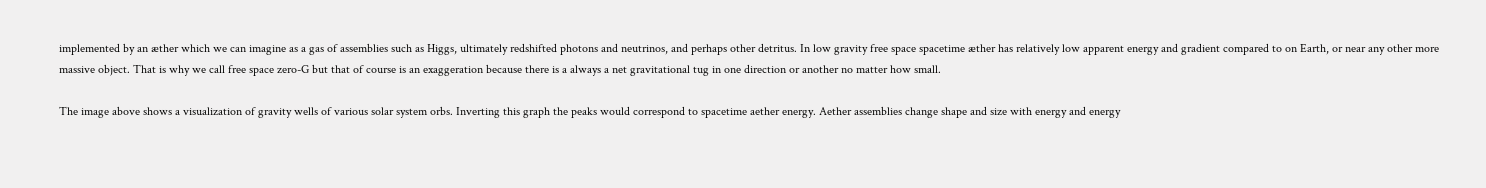implemented by an æther which we can imagine as a gas of assemblies such as Higgs, ultimately redshifted photons and neutrinos, and perhaps other detritus. In low gravity free space spacetime æther has relatively low apparent energy and gradient compared to on Earth, or near any other more massive object. That is why we call free space zero-G but that of course is an exaggeration because there is a always a net gravitational tug in one direction or another no matter how small.

The image above shows a visualization of gravity wells of various solar system orbs. Inverting this graph the peaks would correspond to spacetime aether energy. Aether assemblies change shape and size with energy and energy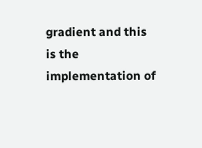gradient and this is the implementation of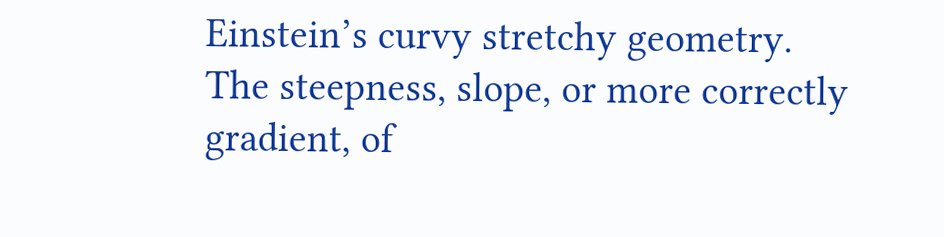Einstein’s curvy stretchy geometry. The steepness, slope, or more correctly gradient, of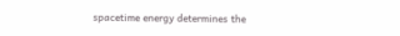spacetime energy determines the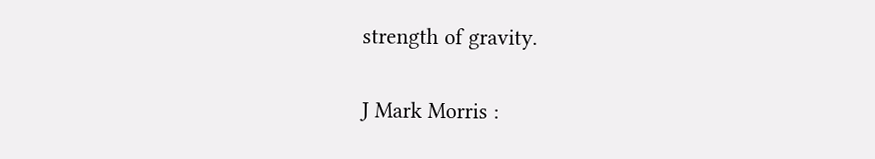strength of gravity.

J Mark Morris :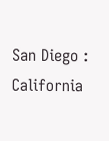San Diego : California